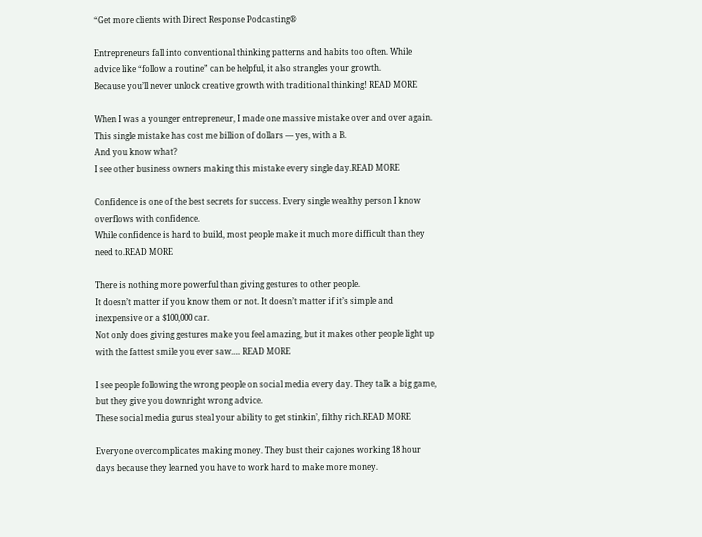“Get more clients with Direct Response Podcasting®

Entrepreneurs fall into conventional thinking patterns and habits too often. While advice like “follow a routine” can be helpful, it also strangles your growth.
Because you’ll never unlock creative growth with traditional thinking! READ MORE

When I was a younger entrepreneur, I made one massive mistake over and over again. This single mistake has cost me billion of dollars — yes, with a B.
And you know what?
I see other business owners making this mistake every single day.READ MORE

Confidence is one of the best secrets for success. Every single wealthy person I know overflows with confidence.
While confidence is hard to build, most people make it much more difficult than they need to.READ MORE

There is nothing more powerful than giving gestures to other people.
It doesn’t matter if you know them or not. It doesn’t matter if it’s simple and inexpensive or a $100,000 car.
Not only does giving gestures make you feel amazing, but it makes other people light up with the fattest smile you ever saw.… READ MORE

I see people following the wrong people on social media every day. They talk a big game, but they give you downright wrong advice.
These social media gurus steal your ability to get stinkin’, filthy rich.READ MORE

Everyone overcomplicates making money. They bust their cajones working 18 hour days because they learned you have to work hard to make more money.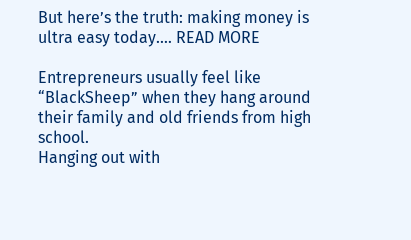But here’s the truth: making money is ultra easy today.… READ MORE

Entrepreneurs usually feel like “BlackSheep” when they hang around their family and old friends from high school.
Hanging out with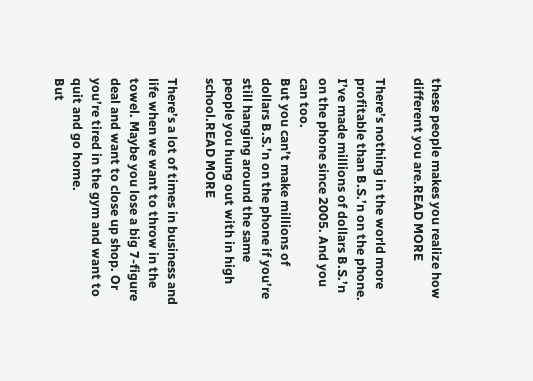these people makes you realize how different you are.READ MORE

There’s nothing in the world more profitable than B.S.’n on the phone. I’ve made millions of dollars B.S.’n on the phone since 2005. And you can too.
But you can’t make millions of dollars B.S.’n on the phone if you’re still hanging around the same people you hung out with in high school.READ MORE

There’s a lot of times in business and life when we want to throw in the towel. Maybe you lose a big 7-figure deal and want to close up shop. Or you’re tired in the gym and want to quit and go home.
But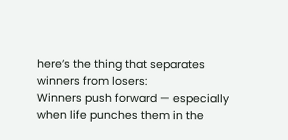here’s the thing that separates winners from losers:
Winners push forward — especially when life punches them in the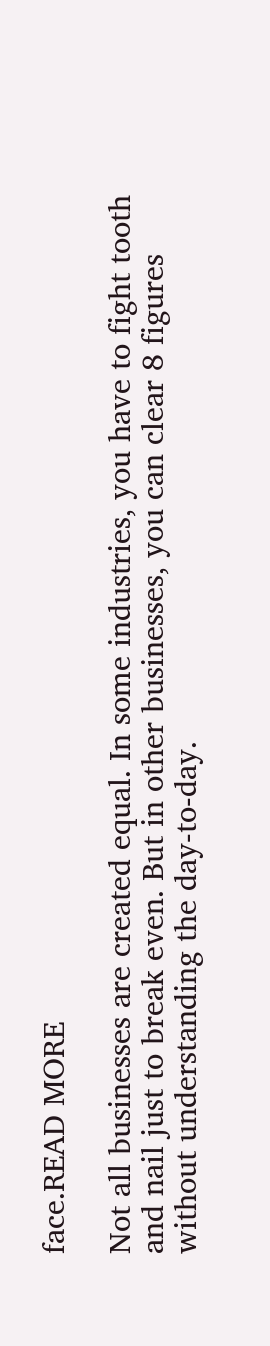face.READ MORE

Not all businesses are created equal. In some industries, you have to fight tooth and nail just to break even. But in other businesses, you can clear 8 figures without understanding the day-to-day.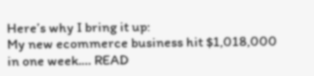Here’s why I bring it up:
My new ecommerce business hit $1,018,000 in one week.… READ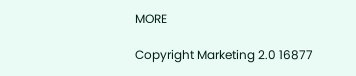MORE

Copyright Marketing 2.0 16877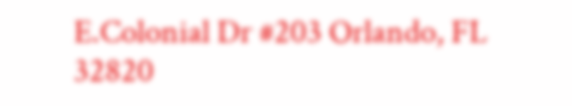E.Colonial Dr #203 Orlando, FL 32820